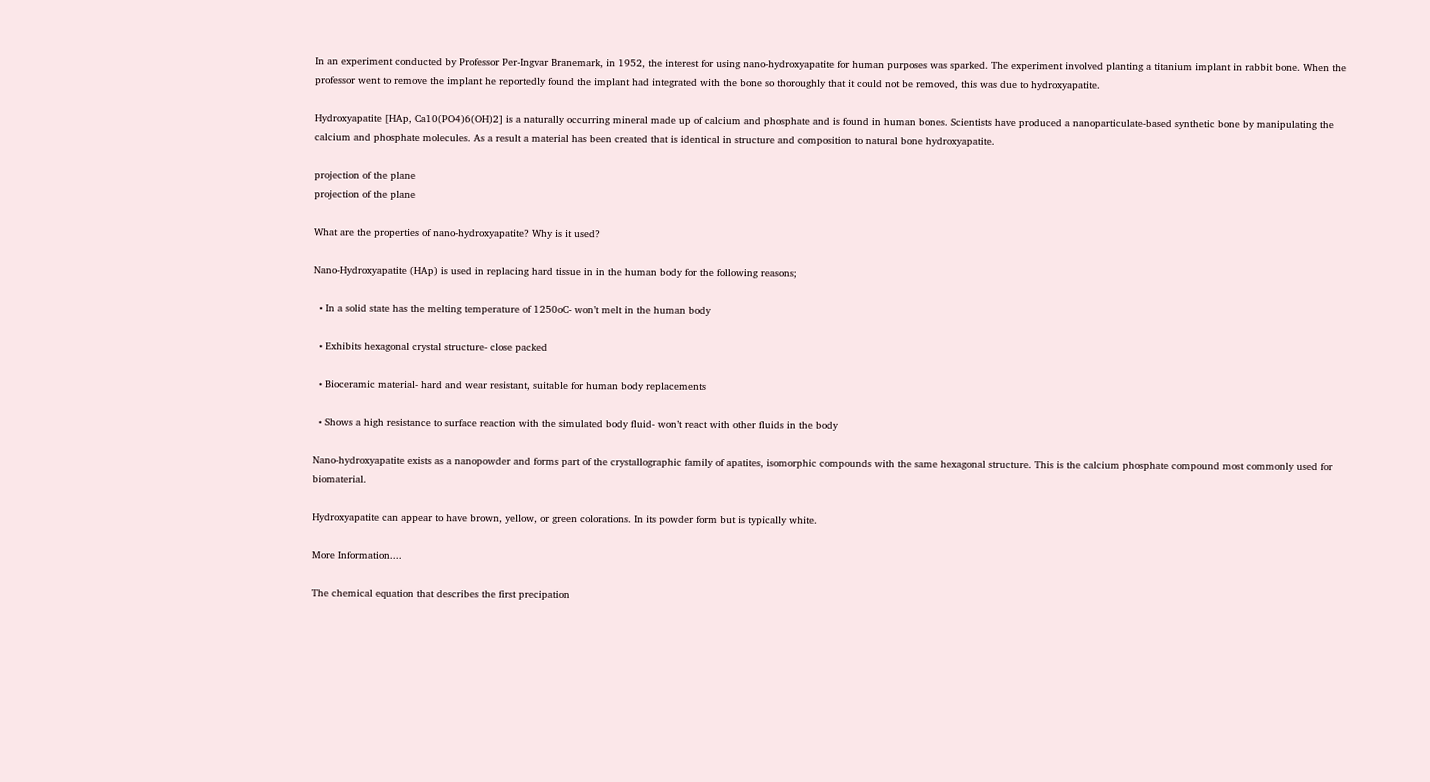In an experiment conducted by Professor Per-Ingvar Branemark, in 1952, the interest for using nano-hydroxyapatite for human purposes was sparked. The experiment involved planting a titanium implant in rabbit bone. When the professor went to remove the implant he reportedly found the implant had integrated with the bone so thoroughly that it could not be removed, this was due to hydroxyapatite.

Hydroxyapatite [HAp, Ca10(PO4)6(OH)2] is a naturally occurring mineral made up of calcium and phosphate and is found in human bones. Scientists have produced a nanoparticulate-based synthetic bone by manipulating the calcium and phosphate molecules. As a result a material has been created that is identical in structure and composition to natural bone hydroxyapatite.

projection of the plane
projection of the plane

What are the properties of nano-hydroxyapatite? Why is it used?

Nano-Hydroxyapatite (HAp) is used in replacing hard tissue in in the human body for the following reasons;

  • In a solid state has the melting temperature of 1250oC- won’t melt in the human body

  • Exhibits hexagonal crystal structure- close packed

  • Bioceramic material- hard and wear resistant, suitable for human body replacements

  • Shows a high resistance to surface reaction with the simulated body fluid- won’t react with other fluids in the body

Nano-hydroxyapatite exists as a nanopowder and forms part of the crystallographic family of apatites, isomorphic compounds with the same hexagonal structure. This is the calcium phosphate compound most commonly used for biomaterial.

Hydroxyapatite can appear to have brown, yellow, or green colorations. In its powder form but is typically white.

More Information....

The chemical equation that describes the first precipation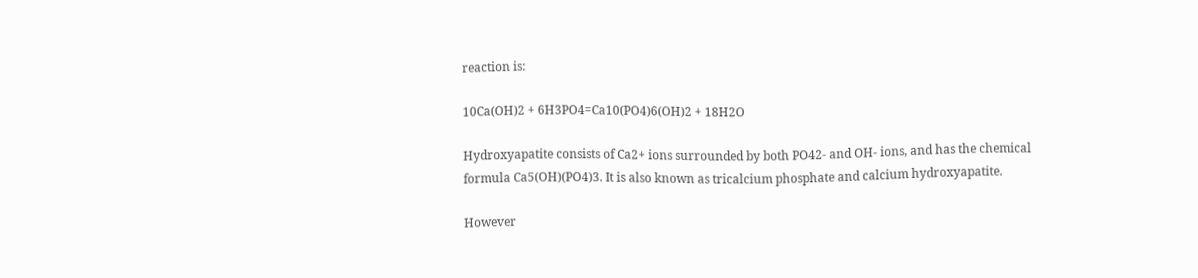reaction is:

10Ca(OH)2 + 6H3PO4=Ca10(PO4)6(OH)2 + 18H2O

Hydroxyapatite consists of Ca2+ ions surrounded by both PO42- and OH- ions, and has the chemical formula Ca5(OH)(PO4)3. It is also known as tricalcium phosphate and calcium hydroxyapatite.

However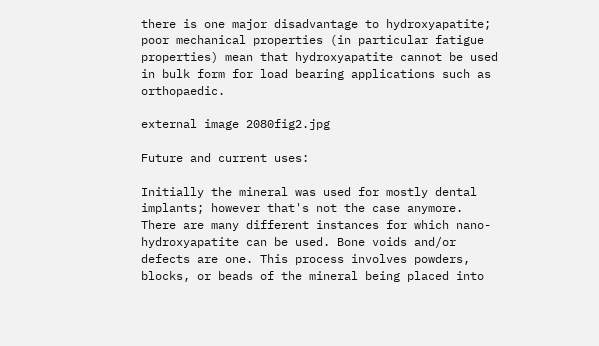there is one major disadvantage to hydroxyapatite; poor mechanical properties (in particular fatigue properties) mean that hydroxyapatite cannot be used in bulk form for load bearing applications such as orthopaedic.

external image 2080fig2.jpg

Future and current uses:

Initially the mineral was used for mostly dental implants; however that's not the case anymore. There are many different instances for which nano-hydroxyapatite can be used. Bone voids and/or defects are one. This process involves powders, blocks, or beads of the mineral being placed into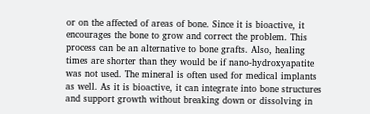or on the affected of areas of bone. Since it is bioactive, it encourages the bone to grow and correct the problem. This process can be an alternative to bone grafts. Also, healing times are shorter than they would be if nano-hydroxyapatite was not used. The mineral is often used for medical implants as well. As it is bioactive, it can integrate into bone structures and support growth without breaking down or dissolving in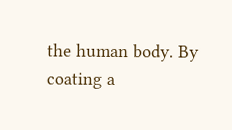the human body. By coating a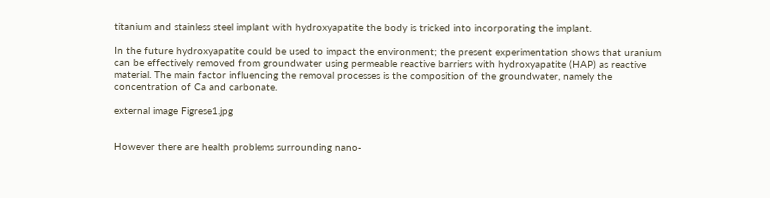titanium and stainless steel implant with hydroxyapatite the body is tricked into incorporating the implant.

In the future hydroxyapatite could be used to impact the environment; the present experimentation shows that uranium can be effectively removed from groundwater using permeable reactive barriers with hydroxyapatite (HAP) as reactive material. The main factor influencing the removal processes is the composition of the groundwater, namely the concentration of Ca and carbonate.

external image Figrese1.jpg


However there are health problems surrounding nano-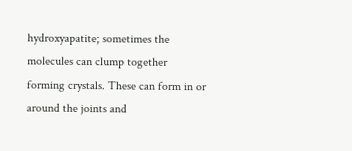hydroxyapatite; sometimes the molecules can clump together forming crystals. These can form in or around the joints and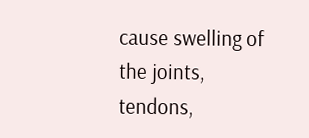cause swelling of the joints, tendons,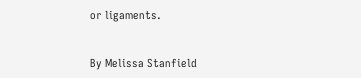or ligaments.


By Melissa Stanfield